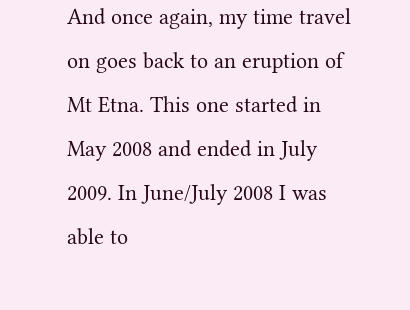And once again, my time travel on goes back to an eruption of Mt Etna. This one started in May 2008 and ended in July 2009. In June/July 2008 I was able to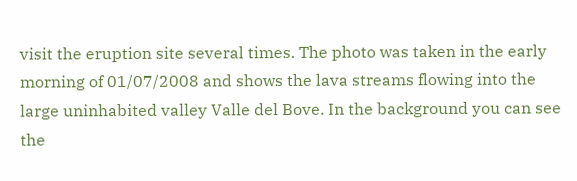visit the eruption site several times. The photo was taken in the early morning of 01/07/2008 and shows the lava streams flowing into the large uninhabited valley Valle del Bove. In the background you can see the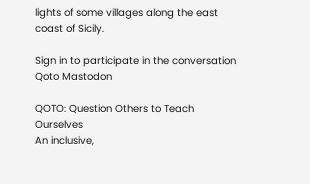lights of some villages along the east coast of Sicily.

Sign in to participate in the conversation
Qoto Mastodon

QOTO: Question Others to Teach Ourselves
An inclusive,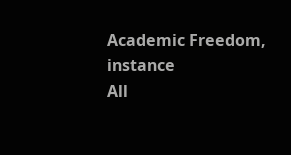Academic Freedom, instance
All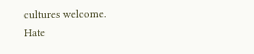cultures welcome.
Hate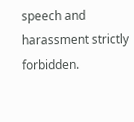speech and harassment strictly forbidden.